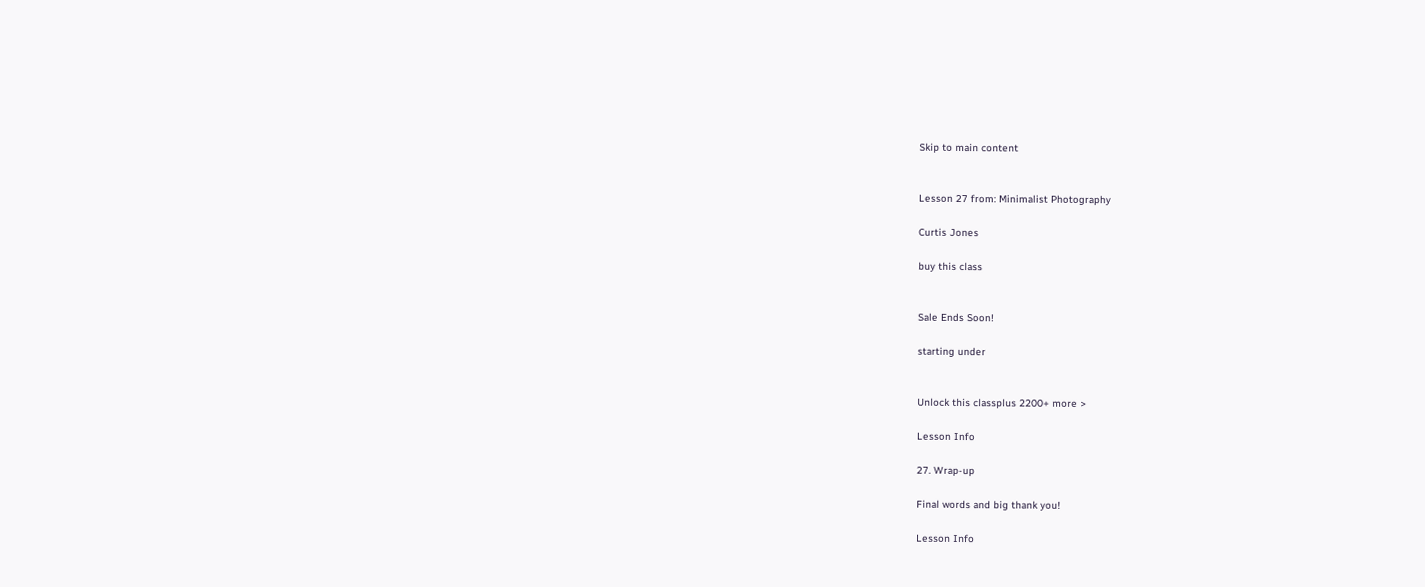Skip to main content


Lesson 27 from: Minimalist Photography

Curtis Jones

buy this class


Sale Ends Soon!

starting under


Unlock this classplus 2200+ more >

Lesson Info

27. Wrap-up

Final words and big thank you!

Lesson Info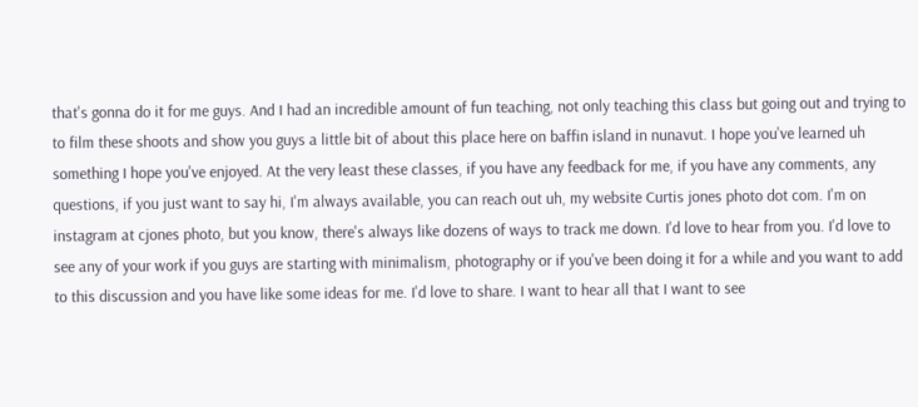that's gonna do it for me guys. And I had an incredible amount of fun teaching, not only teaching this class but going out and trying to to film these shoots and show you guys a little bit of about this place here on baffin island in nunavut. I hope you've learned uh something I hope you've enjoyed. At the very least these classes, if you have any feedback for me, if you have any comments, any questions, if you just want to say hi, I'm always available, you can reach out uh, my website Curtis jones photo dot com. I'm on instagram at cjones photo, but you know, there's always like dozens of ways to track me down. I'd love to hear from you. I'd love to see any of your work if you guys are starting with minimalism, photography or if you've been doing it for a while and you want to add to this discussion and you have like some ideas for me. I'd love to share. I want to hear all that I want to see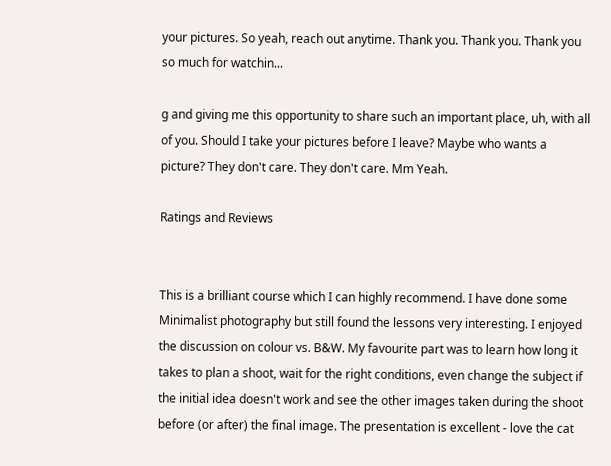your pictures. So yeah, reach out anytime. Thank you. Thank you. Thank you so much for watchin...

g and giving me this opportunity to share such an important place, uh, with all of you. Should I take your pictures before I leave? Maybe who wants a picture? They don't care. They don't care. Mm Yeah.

Ratings and Reviews


This is a brilliant course which I can highly recommend. I have done some Minimalist photography but still found the lessons very interesting. I enjoyed the discussion on colour vs. B&W. My favourite part was to learn how long it takes to plan a shoot, wait for the right conditions, even change the subject if the initial idea doesn't work and see the other images taken during the shoot before (or after) the final image. The presentation is excellent - love the cat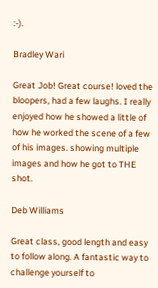:-).

Bradley Wari

Great Job! Great course! loved the bloopers, had a few laughs. I really enjoyed how he showed a little of how he worked the scene of a few of his images. showing multiple images and how he got to THE shot.

Deb Williams

Great class, good length and easy to follow along. A fantastic way to challenge yourself to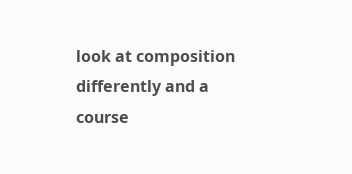look at composition differently and a course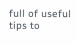full of useful tips to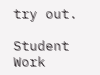try out.

Student Work